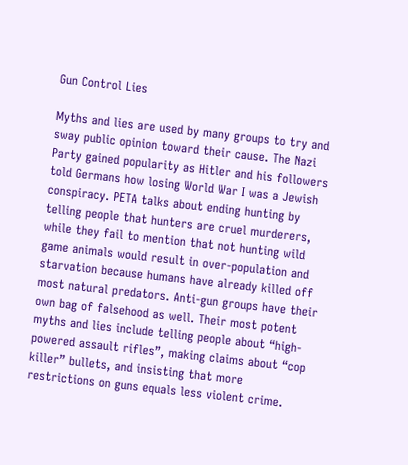Gun Control Lies

Myths and lies are used by many groups to try and sway public opinion toward their cause. The Nazi Party gained popularity as Hitler and his followers told Germans how losing World War I was a Jewish conspiracy. PETA talks about ending hunting by telling people that hunters are cruel murderers, while they fail to mention that not hunting wild game animals would result in over-population and starvation because humans have already killed off most natural predators. Anti-gun groups have their own bag of falsehood as well. Their most potent myths and lies include telling people about “high-powered assault rifles”, making claims about “cop killer” bullets, and insisting that more restrictions on guns equals less violent crime.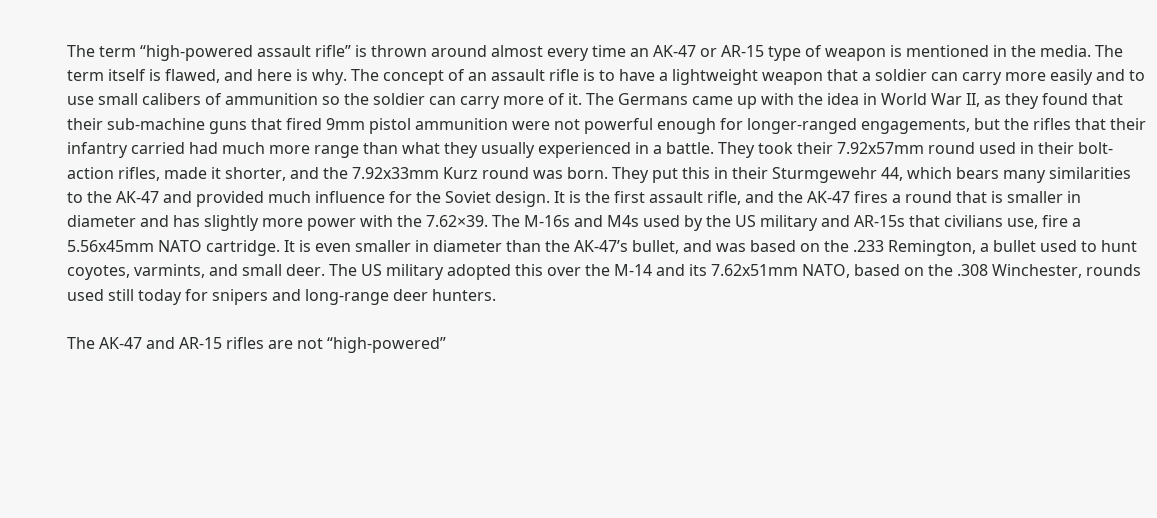The term “high-powered assault rifle” is thrown around almost every time an AK-47 or AR-15 type of weapon is mentioned in the media. The term itself is flawed, and here is why. The concept of an assault rifle is to have a lightweight weapon that a soldier can carry more easily and to use small calibers of ammunition so the soldier can carry more of it. The Germans came up with the idea in World War II, as they found that their sub-machine guns that fired 9mm pistol ammunition were not powerful enough for longer-ranged engagements, but the rifles that their infantry carried had much more range than what they usually experienced in a battle. They took their 7.92x57mm round used in their bolt-action rifles, made it shorter, and the 7.92x33mm Kurz round was born. They put this in their Sturmgewehr 44, which bears many similarities to the AK-47 and provided much influence for the Soviet design. It is the first assault rifle, and the AK-47 fires a round that is smaller in diameter and has slightly more power with the 7.62×39. The M-16s and M4s used by the US military and AR-15s that civilians use, fire a 5.56x45mm NATO cartridge. It is even smaller in diameter than the AK-47’s bullet, and was based on the .233 Remington, a bullet used to hunt coyotes, varmints, and small deer. The US military adopted this over the M-14 and its 7.62x51mm NATO, based on the .308 Winchester, rounds used still today for snipers and long-range deer hunters.

The AK-47 and AR-15 rifles are not “high-powered”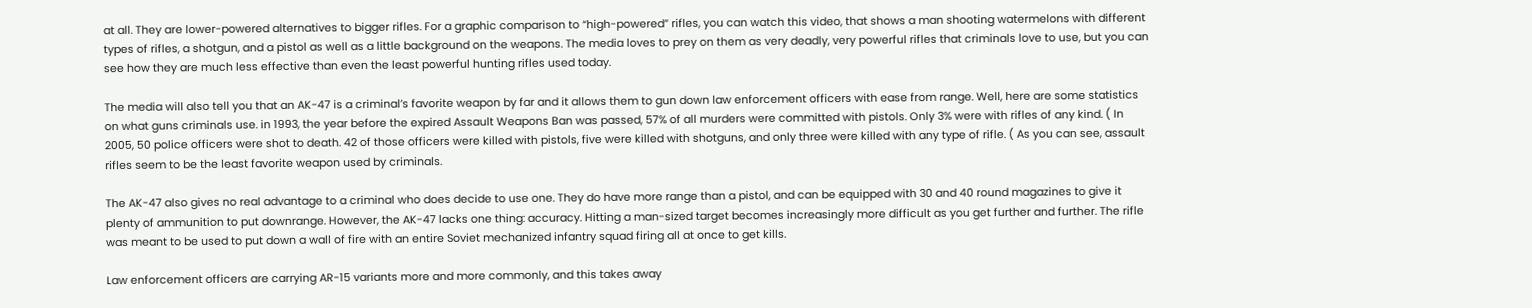at all. They are lower-powered alternatives to bigger rifles. For a graphic comparison to “high-powered” rifles, you can watch this video, that shows a man shooting watermelons with different types of rifles, a shotgun, and a pistol as well as a little background on the weapons. The media loves to prey on them as very deadly, very powerful rifles that criminals love to use, but you can see how they are much less effective than even the least powerful hunting rifles used today.

The media will also tell you that an AK-47 is a criminal’s favorite weapon by far and it allows them to gun down law enforcement officers with ease from range. Well, here are some statistics on what guns criminals use. in 1993, the year before the expired Assault Weapons Ban was passed, 57% of all murders were committed with pistols. Only 3% were with rifles of any kind. ( In 2005, 50 police officers were shot to death. 42 of those officers were killed with pistols, five were killed with shotguns, and only three were killed with any type of rifle. ( As you can see, assault rifles seem to be the least favorite weapon used by criminals.

The AK-47 also gives no real advantage to a criminal who does decide to use one. They do have more range than a pistol, and can be equipped with 30 and 40 round magazines to give it plenty of ammunition to put downrange. However, the AK-47 lacks one thing: accuracy. Hitting a man-sized target becomes increasingly more difficult as you get further and further. The rifle was meant to be used to put down a wall of fire with an entire Soviet mechanized infantry squad firing all at once to get kills.

Law enforcement officers are carrying AR-15 variants more and more commonly, and this takes away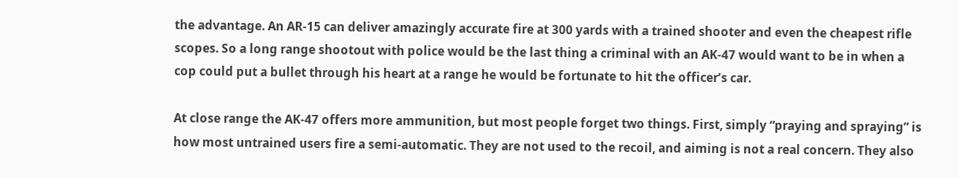the advantage. An AR-15 can deliver amazingly accurate fire at 300 yards with a trained shooter and even the cheapest rifle scopes. So a long range shootout with police would be the last thing a criminal with an AK-47 would want to be in when a cop could put a bullet through his heart at a range he would be fortunate to hit the officer’s car.

At close range the AK-47 offers more ammunition, but most people forget two things. First, simply “praying and spraying” is how most untrained users fire a semi-automatic. They are not used to the recoil, and aiming is not a real concern. They also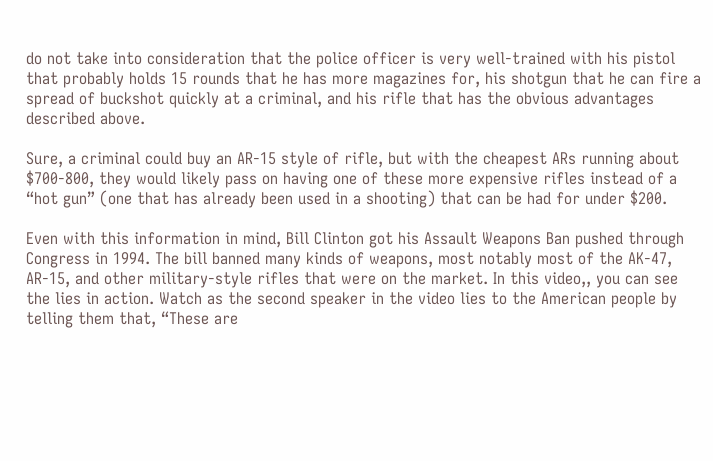do not take into consideration that the police officer is very well-trained with his pistol that probably holds 15 rounds that he has more magazines for, his shotgun that he can fire a spread of buckshot quickly at a criminal, and his rifle that has the obvious advantages described above.

Sure, a criminal could buy an AR-15 style of rifle, but with the cheapest ARs running about $700-800, they would likely pass on having one of these more expensive rifles instead of a “hot gun” (one that has already been used in a shooting) that can be had for under $200.

Even with this information in mind, Bill Clinton got his Assault Weapons Ban pushed through Congress in 1994. The bill banned many kinds of weapons, most notably most of the AK-47, AR-15, and other military-style rifles that were on the market. In this video,, you can see the lies in action. Watch as the second speaker in the video lies to the American people by telling them that, “These are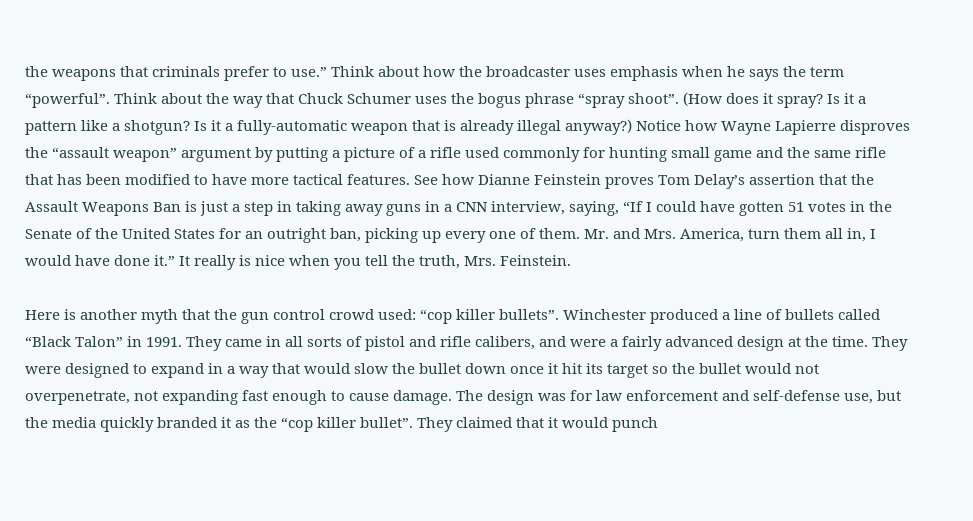the weapons that criminals prefer to use.” Think about how the broadcaster uses emphasis when he says the term “powerful”. Think about the way that Chuck Schumer uses the bogus phrase “spray shoot”. (How does it spray? Is it a pattern like a shotgun? Is it a fully-automatic weapon that is already illegal anyway?) Notice how Wayne Lapierre disproves the “assault weapon” argument by putting a picture of a rifle used commonly for hunting small game and the same rifle that has been modified to have more tactical features. See how Dianne Feinstein proves Tom Delay’s assertion that the Assault Weapons Ban is just a step in taking away guns in a CNN interview, saying, “If I could have gotten 51 votes in the Senate of the United States for an outright ban, picking up every one of them. Mr. and Mrs. America, turn them all in, I would have done it.” It really is nice when you tell the truth, Mrs. Feinstein.

Here is another myth that the gun control crowd used: “cop killer bullets”. Winchester produced a line of bullets called “Black Talon” in 1991. They came in all sorts of pistol and rifle calibers, and were a fairly advanced design at the time. They were designed to expand in a way that would slow the bullet down once it hit its target so the bullet would not overpenetrate, not expanding fast enough to cause damage. The design was for law enforcement and self-defense use, but the media quickly branded it as the “cop killer bullet”. They claimed that it would punch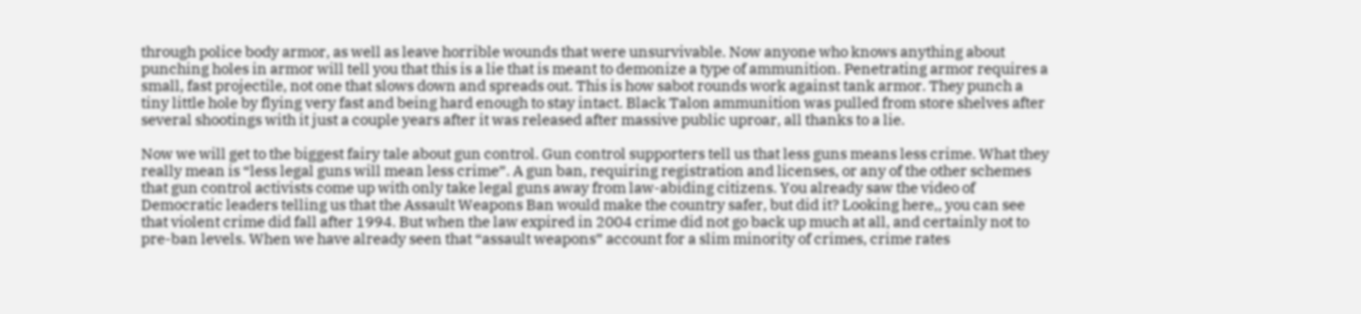through police body armor, as well as leave horrible wounds that were unsurvivable. Now anyone who knows anything about punching holes in armor will tell you that this is a lie that is meant to demonize a type of ammunition. Penetrating armor requires a small, fast projectile, not one that slows down and spreads out. This is how sabot rounds work against tank armor. They punch a tiny little hole by flying very fast and being hard enough to stay intact. Black Talon ammunition was pulled from store shelves after several shootings with it just a couple years after it was released after massive public uproar, all thanks to a lie.

Now we will get to the biggest fairy tale about gun control. Gun control supporters tell us that less guns means less crime. What they really mean is “less legal guns will mean less crime”. A gun ban, requiring registration and licenses, or any of the other schemes that gun control activists come up with only take legal guns away from law-abiding citizens. You already saw the video of Democratic leaders telling us that the Assault Weapons Ban would make the country safer, but did it? Looking here,, you can see that violent crime did fall after 1994. But when the law expired in 2004 crime did not go back up much at all, and certainly not to pre-ban levels. When we have already seen that “assault weapons” account for a slim minority of crimes, crime rates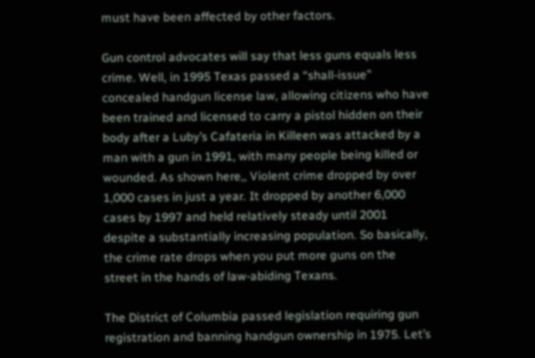must have been affected by other factors.

Gun control advocates will say that less guns equals less crime. Well, in 1995 Texas passed a “shall-issue” concealed handgun license law, allowing citizens who have been trained and licensed to carry a pistol hidden on their body after a Luby’s Cafateria in Killeen was attacked by a man with a gun in 1991, with many people being killed or wounded. As shown here,, Violent crime dropped by over 1,000 cases in just a year. It dropped by another 6,000 cases by 1997 and held relatively steady until 2001 despite a substantially increasing population. So basically, the crime rate drops when you put more guns on the street in the hands of law-abiding Texans.

The District of Columbia passed legislation requiring gun registration and banning handgun ownership in 1975. Let’s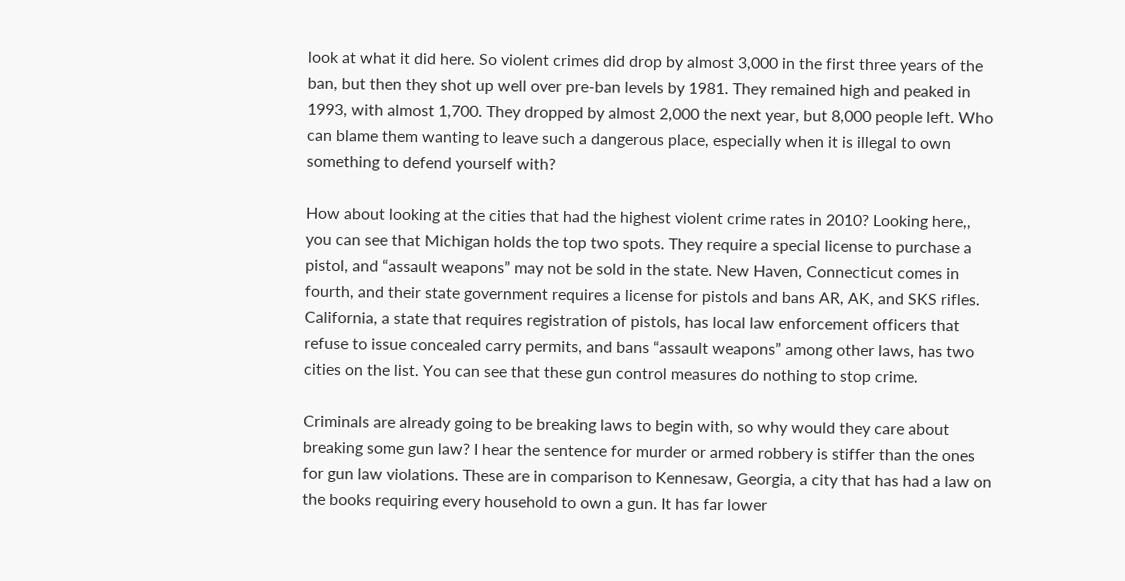look at what it did here. So violent crimes did drop by almost 3,000 in the first three years of the ban, but then they shot up well over pre-ban levels by 1981. They remained high and peaked in 1993, with almost 1,700. They dropped by almost 2,000 the next year, but 8,000 people left. Who can blame them wanting to leave such a dangerous place, especially when it is illegal to own something to defend yourself with?

How about looking at the cities that had the highest violent crime rates in 2010? Looking here,, you can see that Michigan holds the top two spots. They require a special license to purchase a pistol, and “assault weapons” may not be sold in the state. New Haven, Connecticut comes in fourth, and their state government requires a license for pistols and bans AR, AK, and SKS rifles. California, a state that requires registration of pistols, has local law enforcement officers that refuse to issue concealed carry permits, and bans “assault weapons” among other laws, has two cities on the list. You can see that these gun control measures do nothing to stop crime.

Criminals are already going to be breaking laws to begin with, so why would they care about breaking some gun law? I hear the sentence for murder or armed robbery is stiffer than the ones for gun law violations. These are in comparison to Kennesaw, Georgia, a city that has had a law on the books requiring every household to own a gun. It has far lower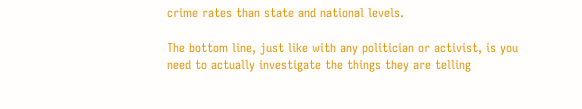crime rates than state and national levels.

The bottom line, just like with any politician or activist, is you need to actually investigate the things they are telling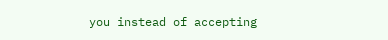you instead of accepting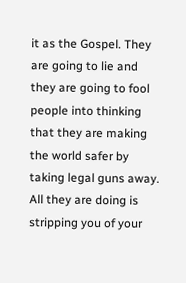it as the Gospel. They are going to lie and they are going to fool people into thinking that they are making the world safer by taking legal guns away. All they are doing is stripping you of your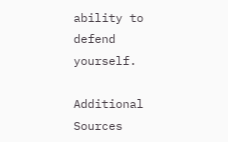ability to defend yourself.

Additional Sources